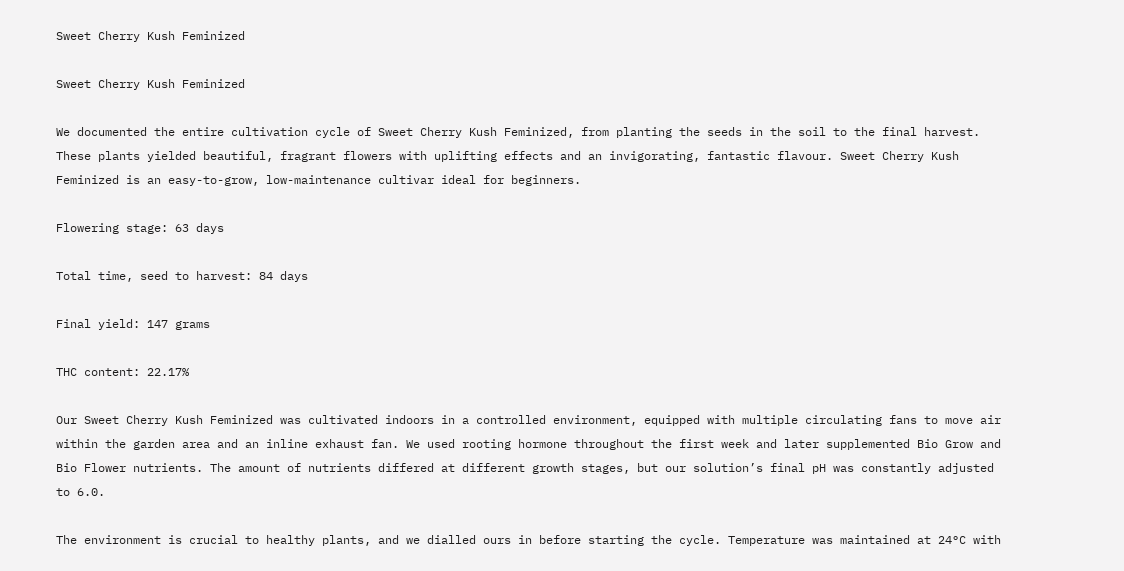Sweet Cherry Kush Feminized

Sweet Cherry Kush Feminized

We documented the entire cultivation cycle of Sweet Cherry Kush Feminized, from planting the seeds in the soil to the final harvest. These plants yielded beautiful, fragrant flowers with uplifting effects and an invigorating, fantastic flavour. Sweet Cherry Kush Feminized is an easy-to-grow, low-maintenance cultivar ideal for beginners.

Flowering stage: 63 days

Total time, seed to harvest: 84 days

Final yield: 147 grams

THC content: 22.17%

Our Sweet Cherry Kush Feminized was cultivated indoors in a controlled environment, equipped with multiple circulating fans to move air within the garden area and an inline exhaust fan. We used rooting hormone throughout the first week and later supplemented Bio Grow and Bio Flower nutrients. The amount of nutrients differed at different growth stages, but our solution’s final pH was constantly adjusted to 6.0.

The environment is crucial to healthy plants, and we dialled ours in before starting the cycle. Temperature was maintained at 24°C with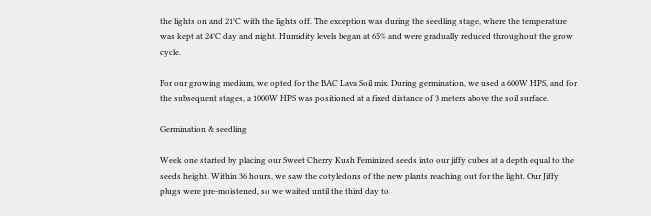the lights on and 21°C with the lights off. The exception was during the seedling stage, where the temperature was kept at 24°C day and night. Humidity levels began at 65% and were gradually reduced throughout the grow cycle.

For our growing medium, we opted for the BAC Lava Soil mix. During germination, we used a 600W HPS, and for the subsequent stages, a 1000W HPS was positioned at a fixed distance of 3 meters above the soil surface.

Germination & seedling

Week one started by placing our Sweet Cherry Kush Feminized seeds into our jiffy cubes at a depth equal to the seeds height. Within 36 hours, we saw the cotyledons of the new plants reaching out for the light. Our Jiffy plugs were pre-moistened, so we waited until the third day to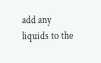add any liquids to the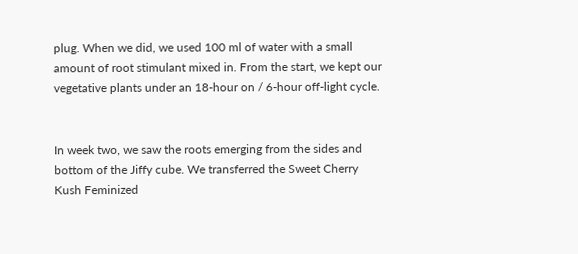plug. When we did, we used 100 ml of water with a small amount of root stimulant mixed in. From the start, we kept our vegetative plants under an 18-hour on / 6-hour off-light cycle.


In week two, we saw the roots emerging from the sides and bottom of the Jiffy cube. We transferred the Sweet Cherry Kush Feminized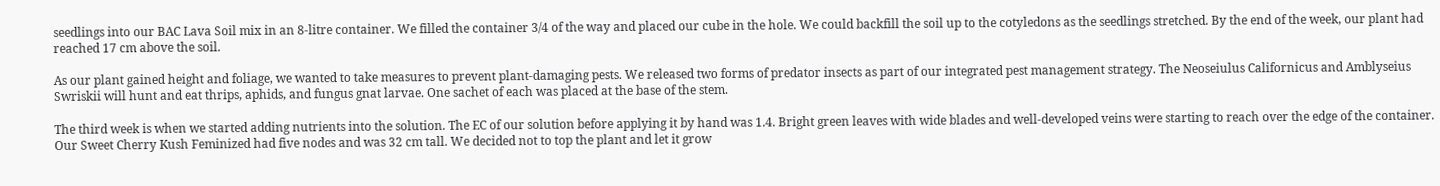seedlings into our BAC Lava Soil mix in an 8-litre container. We filled the container 3/4 of the way and placed our cube in the hole. We could backfill the soil up to the cotyledons as the seedlings stretched. By the end of the week, our plant had reached 17 cm above the soil.

As our plant gained height and foliage, we wanted to take measures to prevent plant-damaging pests. We released two forms of predator insects as part of our integrated pest management strategy. The Neoseiulus Californicus and Amblyseius Swriskii will hunt and eat thrips, aphids, and fungus gnat larvae. One sachet of each was placed at the base of the stem.

The third week is when we started adding nutrients into the solution. The EC of our solution before applying it by hand was 1.4. Bright green leaves with wide blades and well-developed veins were starting to reach over the edge of the container. Our Sweet Cherry Kush Feminized had five nodes and was 32 cm tall. We decided not to top the plant and let it grow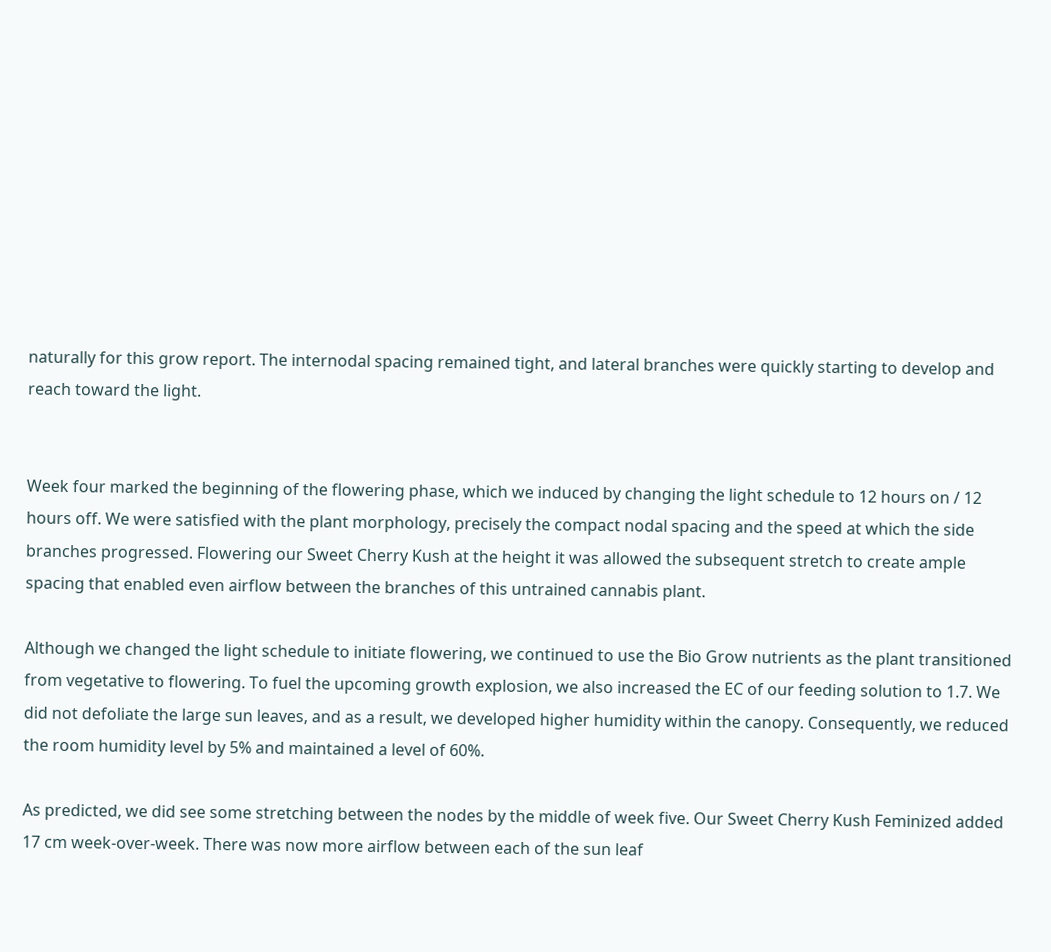naturally for this grow report. The internodal spacing remained tight, and lateral branches were quickly starting to develop and reach toward the light.


Week four marked the beginning of the flowering phase, which we induced by changing the light schedule to 12 hours on / 12 hours off. We were satisfied with the plant morphology, precisely the compact nodal spacing and the speed at which the side branches progressed. Flowering our Sweet Cherry Kush at the height it was allowed the subsequent stretch to create ample spacing that enabled even airflow between the branches of this untrained cannabis plant.

Although we changed the light schedule to initiate flowering, we continued to use the Bio Grow nutrients as the plant transitioned from vegetative to flowering. To fuel the upcoming growth explosion, we also increased the EC of our feeding solution to 1.7. We did not defoliate the large sun leaves, and as a result, we developed higher humidity within the canopy. Consequently, we reduced the room humidity level by 5% and maintained a level of 60%.

As predicted, we did see some stretching between the nodes by the middle of week five. Our Sweet Cherry Kush Feminized added 17 cm week-over-week. There was now more airflow between each of the sun leaf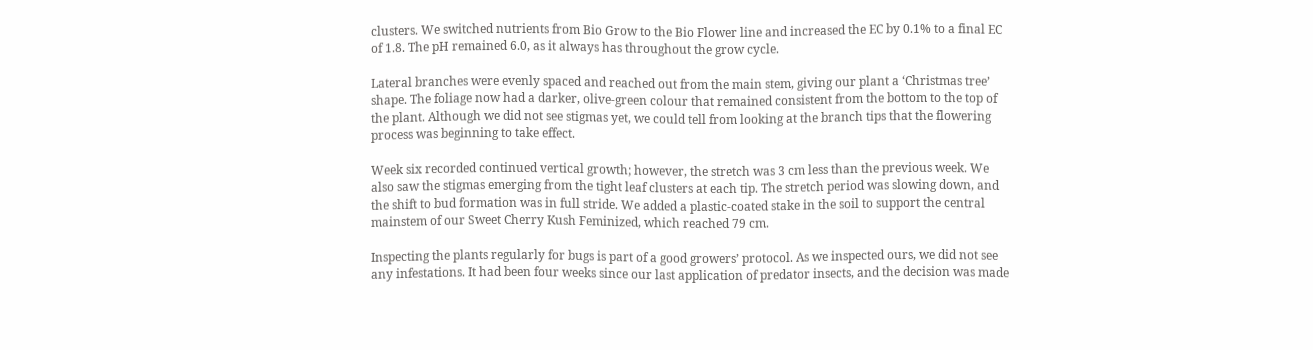clusters. We switched nutrients from Bio Grow to the Bio Flower line and increased the EC by 0.1% to a final EC of 1.8. The pH remained 6.0, as it always has throughout the grow cycle.

Lateral branches were evenly spaced and reached out from the main stem, giving our plant a ‘Christmas tree’ shape. The foliage now had a darker, olive-green colour that remained consistent from the bottom to the top of the plant. Although we did not see stigmas yet, we could tell from looking at the branch tips that the flowering process was beginning to take effect.

Week six recorded continued vertical growth; however, the stretch was 3 cm less than the previous week. We also saw the stigmas emerging from the tight leaf clusters at each tip. The stretch period was slowing down, and the shift to bud formation was in full stride. We added a plastic-coated stake in the soil to support the central mainstem of our Sweet Cherry Kush Feminized, which reached 79 cm.

Inspecting the plants regularly for bugs is part of a good growers’ protocol. As we inspected ours, we did not see any infestations. It had been four weeks since our last application of predator insects, and the decision was made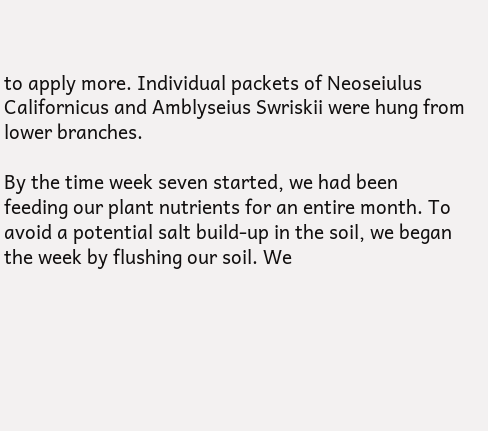to apply more. Individual packets of Neoseiulus Californicus and Amblyseius Swriskii were hung from lower branches.

By the time week seven started, we had been feeding our plant nutrients for an entire month. To avoid a potential salt build-up in the soil, we began the week by flushing our soil. We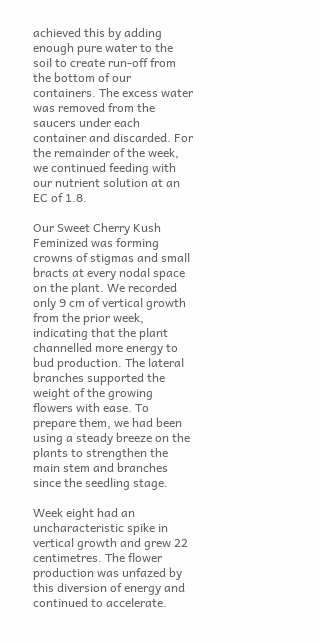achieved this by adding enough pure water to the soil to create run-off from the bottom of our containers. The excess water was removed from the saucers under each container and discarded. For the remainder of the week, we continued feeding with our nutrient solution at an EC of 1.8.

Our Sweet Cherry Kush Feminized was forming crowns of stigmas and small bracts at every nodal space on the plant. We recorded only 9 cm of vertical growth from the prior week, indicating that the plant channelled more energy to bud production. The lateral branches supported the weight of the growing flowers with ease. To prepare them, we had been using a steady breeze on the plants to strengthen the main stem and branches since the seedling stage.

Week eight had an uncharacteristic spike in vertical growth and grew 22 centimetres. The flower production was unfazed by this diversion of energy and continued to accelerate.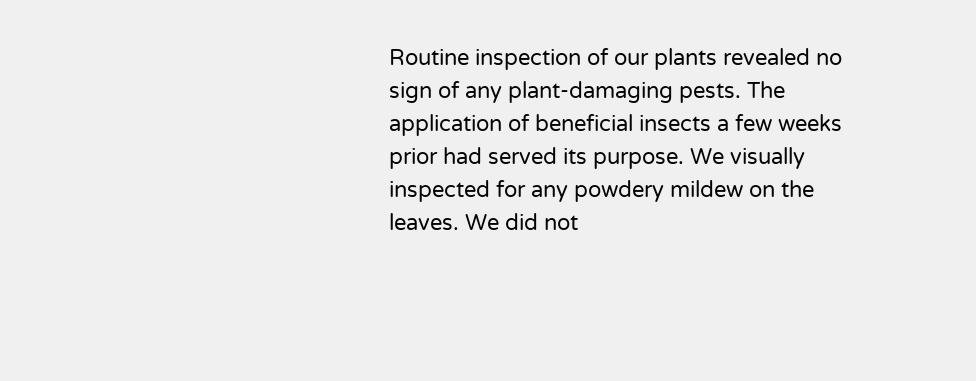Routine inspection of our plants revealed no sign of any plant-damaging pests. The application of beneficial insects a few weeks prior had served its purpose. We visually inspected for any powdery mildew on the leaves. We did not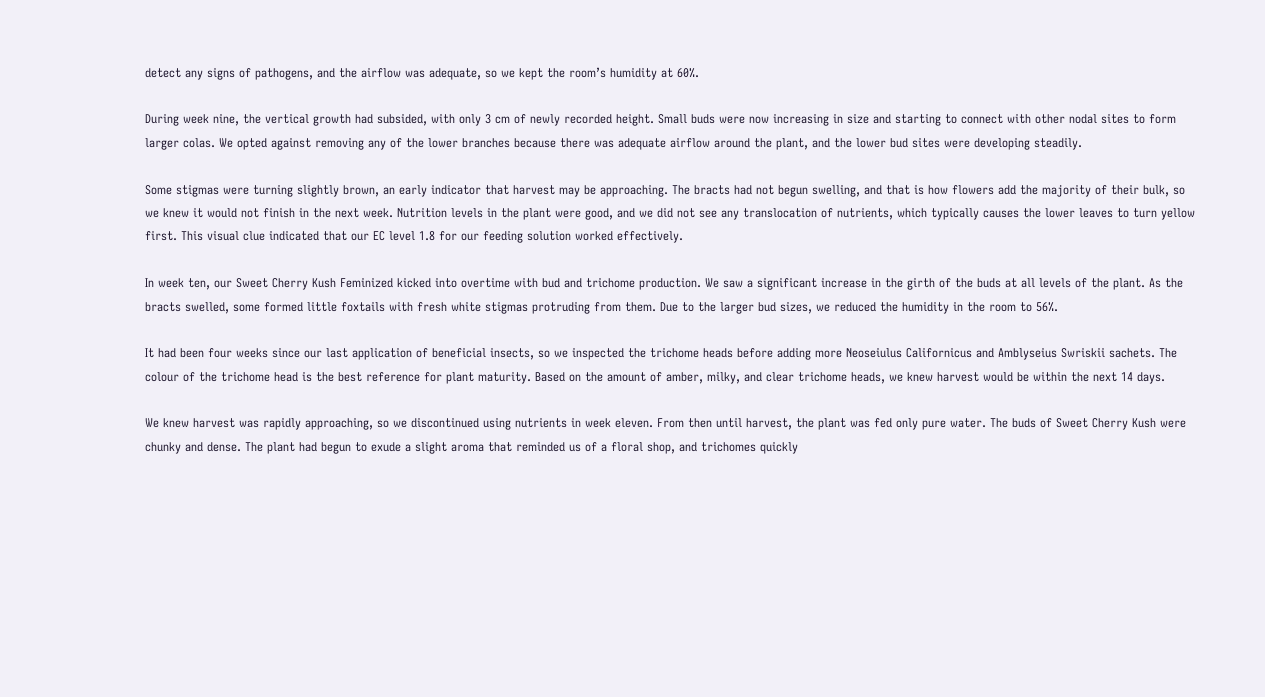detect any signs of pathogens, and the airflow was adequate, so we kept the room’s humidity at 60%.

During week nine, the vertical growth had subsided, with only 3 cm of newly recorded height. Small buds were now increasing in size and starting to connect with other nodal sites to form larger colas. We opted against removing any of the lower branches because there was adequate airflow around the plant, and the lower bud sites were developing steadily.

Some stigmas were turning slightly brown, an early indicator that harvest may be approaching. The bracts had not begun swelling, and that is how flowers add the majority of their bulk, so we knew it would not finish in the next week. Nutrition levels in the plant were good, and we did not see any translocation of nutrients, which typically causes the lower leaves to turn yellow first. This visual clue indicated that our EC level 1.8 for our feeding solution worked effectively.

In week ten, our Sweet Cherry Kush Feminized kicked into overtime with bud and trichome production. We saw a significant increase in the girth of the buds at all levels of the plant. As the bracts swelled, some formed little foxtails with fresh white stigmas protruding from them. Due to the larger bud sizes, we reduced the humidity in the room to 56%.

It had been four weeks since our last application of beneficial insects, so we inspected the trichome heads before adding more Neoseiulus Californicus and Amblyseius Swriskii sachets. The colour of the trichome head is the best reference for plant maturity. Based on the amount of amber, milky, and clear trichome heads, we knew harvest would be within the next 14 days.

We knew harvest was rapidly approaching, so we discontinued using nutrients in week eleven. From then until harvest, the plant was fed only pure water. The buds of Sweet Cherry Kush were chunky and dense. The plant had begun to exude a slight aroma that reminded us of a floral shop, and trichomes quickly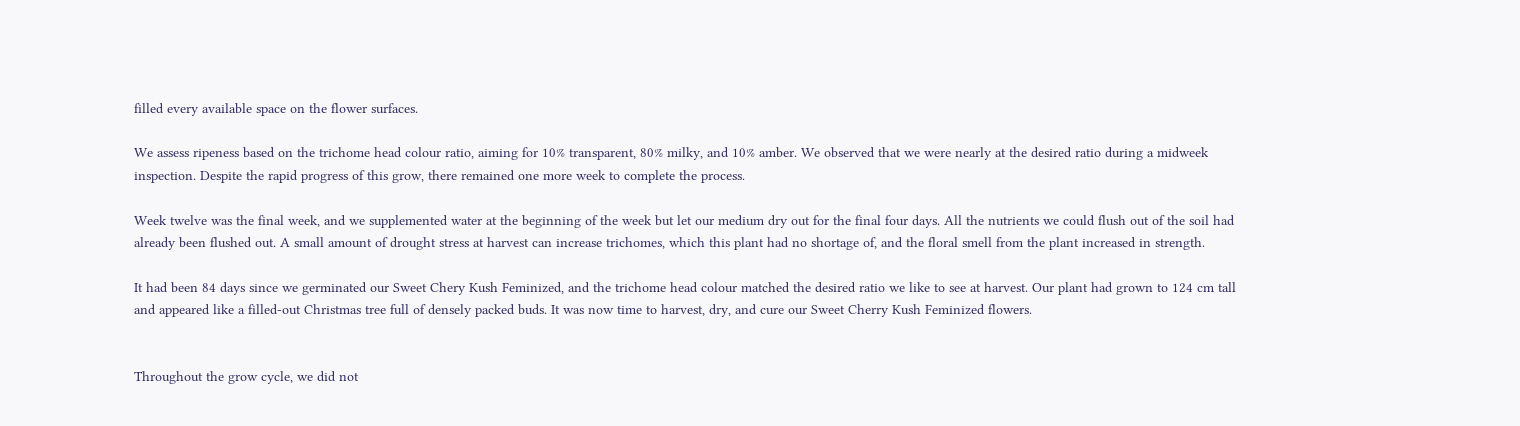filled every available space on the flower surfaces.

We assess ripeness based on the trichome head colour ratio, aiming for 10% transparent, 80% milky, and 10% amber. We observed that we were nearly at the desired ratio during a midweek inspection. Despite the rapid progress of this grow, there remained one more week to complete the process.

Week twelve was the final week, and we supplemented water at the beginning of the week but let our medium dry out for the final four days. All the nutrients we could flush out of the soil had already been flushed out. A small amount of drought stress at harvest can increase trichomes, which this plant had no shortage of, and the floral smell from the plant increased in strength.

It had been 84 days since we germinated our Sweet Chery Kush Feminized, and the trichome head colour matched the desired ratio we like to see at harvest. Our plant had grown to 124 cm tall and appeared like a filled-out Christmas tree full of densely packed buds. It was now time to harvest, dry, and cure our Sweet Cherry Kush Feminized flowers.


Throughout the grow cycle, we did not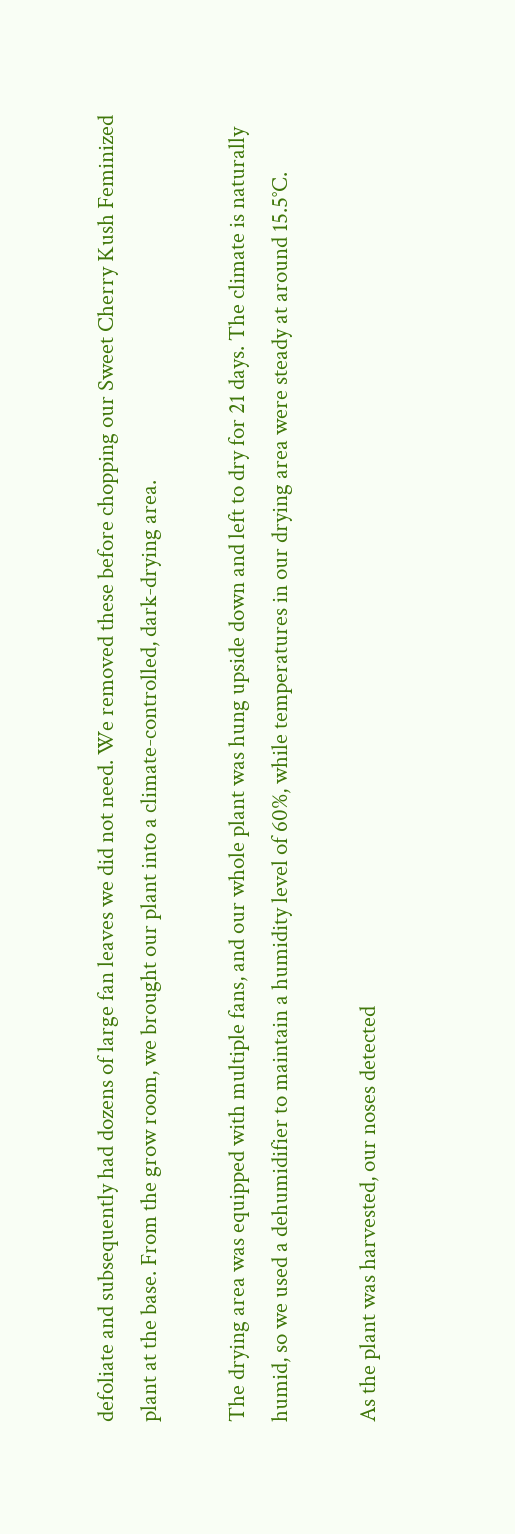defoliate and subsequently had dozens of large fan leaves we did not need. We removed these before chopping our Sweet Cherry Kush Feminized plant at the base. From the grow room, we brought our plant into a climate-controlled, dark-drying area.

The drying area was equipped with multiple fans, and our whole plant was hung upside down and left to dry for 21 days. The climate is naturally humid, so we used a dehumidifier to maintain a humidity level of 60%, while temperatures in our drying area were steady at around 15.5°C.

As the plant was harvested, our noses detected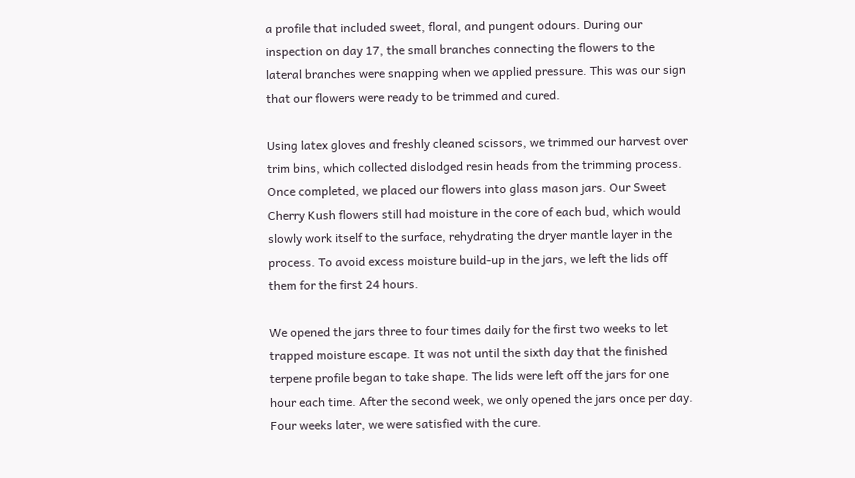a profile that included sweet, floral, and pungent odours. During our inspection on day 17, the small branches connecting the flowers to the lateral branches were snapping when we applied pressure. This was our sign that our flowers were ready to be trimmed and cured.

Using latex gloves and freshly cleaned scissors, we trimmed our harvest over trim bins, which collected dislodged resin heads from the trimming process. Once completed, we placed our flowers into glass mason jars. Our Sweet Cherry Kush flowers still had moisture in the core of each bud, which would slowly work itself to the surface, rehydrating the dryer mantle layer in the process. To avoid excess moisture build-up in the jars, we left the lids off them for the first 24 hours.

We opened the jars three to four times daily for the first two weeks to let trapped moisture escape. It was not until the sixth day that the finished terpene profile began to take shape. The lids were left off the jars for one hour each time. After the second week, we only opened the jars once per day. Four weeks later, we were satisfied with the cure.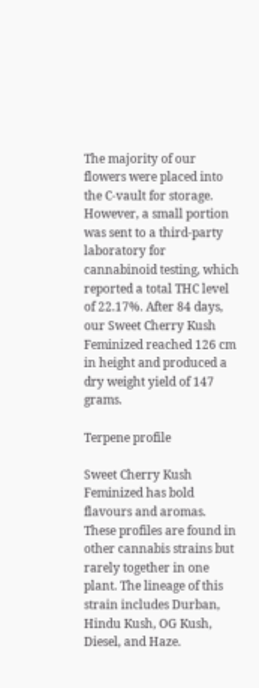The majority of our flowers were placed into the C-vault for storage. However, a small portion was sent to a third-party laboratory for cannabinoid testing, which reported a total THC level of 22.17%. After 84 days, our Sweet Cherry Kush Feminized reached 126 cm in height and produced a dry weight yield of 147 grams.

Terpene profile

Sweet Cherry Kush Feminized has bold flavours and aromas. These profiles are found in other cannabis strains but rarely together in one plant. The lineage of this strain includes Durban, Hindu Kush, OG Kush, Diesel, and Haze.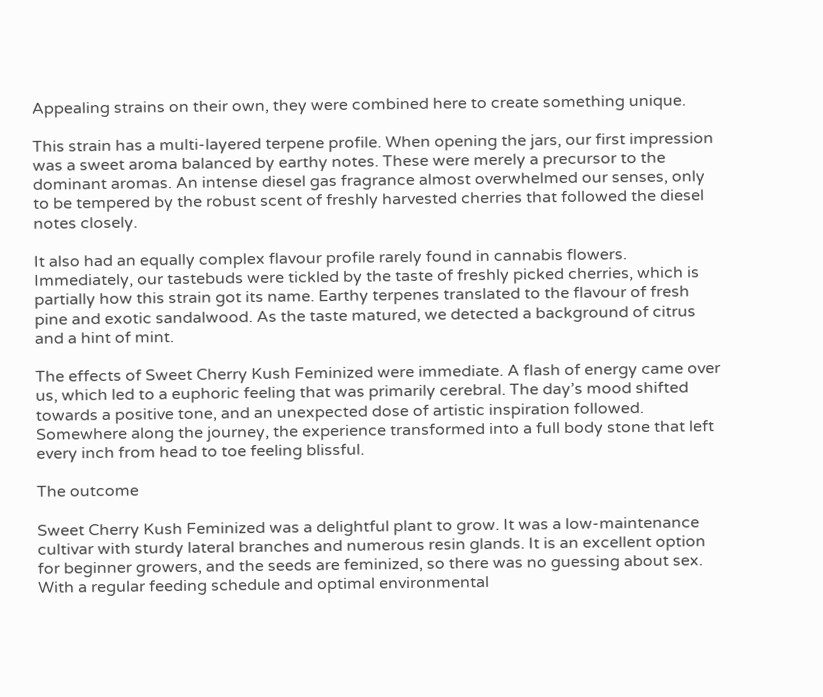Appealing strains on their own, they were combined here to create something unique.

This strain has a multi-layered terpene profile. When opening the jars, our first impression was a sweet aroma balanced by earthy notes. These were merely a precursor to the dominant aromas. An intense diesel gas fragrance almost overwhelmed our senses, only to be tempered by the robust scent of freshly harvested cherries that followed the diesel notes closely.

It also had an equally complex flavour profile rarely found in cannabis flowers. Immediately, our tastebuds were tickled by the taste of freshly picked cherries, which is partially how this strain got its name. Earthy terpenes translated to the flavour of fresh pine and exotic sandalwood. As the taste matured, we detected a background of citrus and a hint of mint.

The effects of Sweet Cherry Kush Feminized were immediate. A flash of energy came over us, which led to a euphoric feeling that was primarily cerebral. The day’s mood shifted towards a positive tone, and an unexpected dose of artistic inspiration followed. Somewhere along the journey, the experience transformed into a full body stone that left every inch from head to toe feeling blissful.

The outcome

Sweet Cherry Kush Feminized was a delightful plant to grow. It was a low-maintenance cultivar with sturdy lateral branches and numerous resin glands. It is an excellent option for beginner growers, and the seeds are feminized, so there was no guessing about sex. With a regular feeding schedule and optimal environmental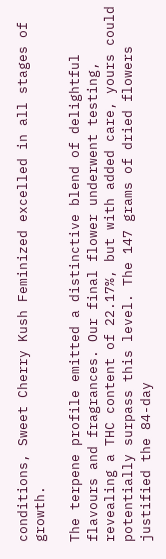conditions, Sweet Cherry Kush Feminized excelled in all stages of growth.

The terpene profile emitted a distinctive blend of delightful flavours and fragrances. Our final flower underwent testing, revealing a THC content of 22.17%, but with added care, yours could potentially surpass this level. The 147 grams of dried flowers justified the 84-day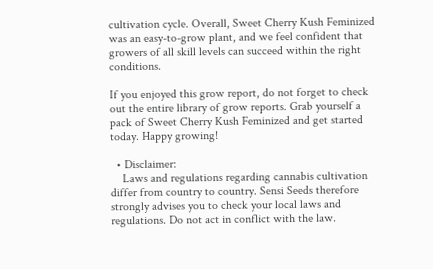cultivation cycle. Overall, Sweet Cherry Kush Feminized was an easy-to-grow plant, and we feel confident that growers of all skill levels can succeed within the right conditions.

If you enjoyed this grow report, do not forget to check out the entire library of grow reports. Grab yourself a pack of Sweet Cherry Kush Feminized and get started today. Happy growing!

  • Disclaimer:
    Laws and regulations regarding cannabis cultivation differ from country to country. Sensi Seeds therefore strongly advises you to check your local laws and regulations. Do not act in conflict with the law.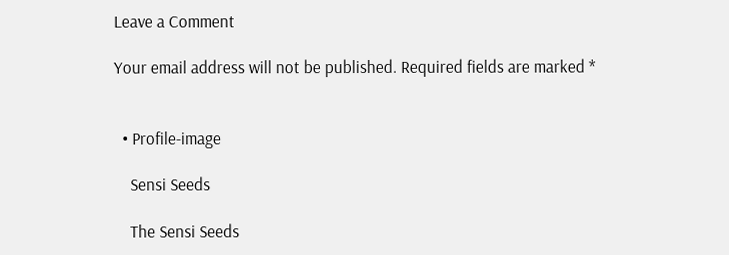Leave a Comment

Your email address will not be published. Required fields are marked *


  • Profile-image

    Sensi Seeds

    The Sensi Seeds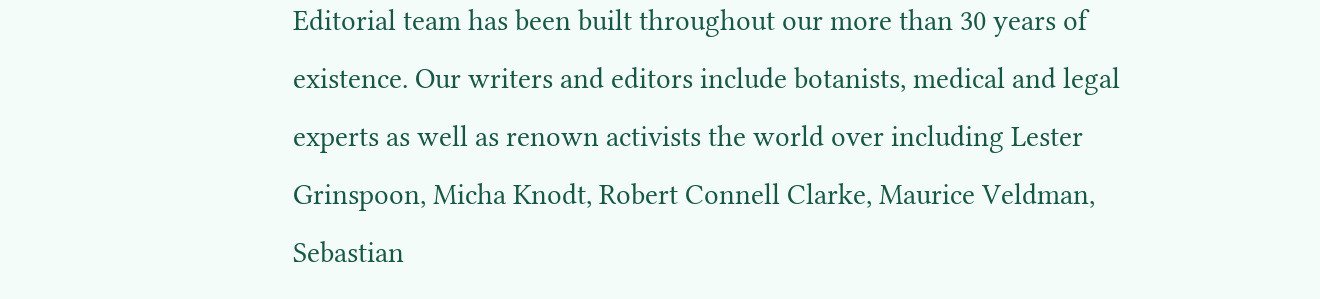Editorial team has been built throughout our more than 30 years of existence. Our writers and editors include botanists, medical and legal experts as well as renown activists the world over including Lester Grinspoon, Micha Knodt, Robert Connell Clarke, Maurice Veldman, Sebastian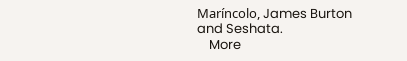Maríncolo, James Burton and Seshata.
    More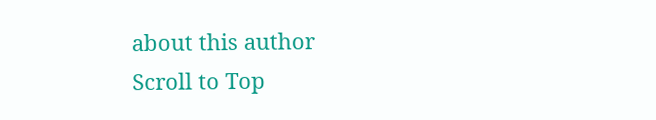about this author
Scroll to Top